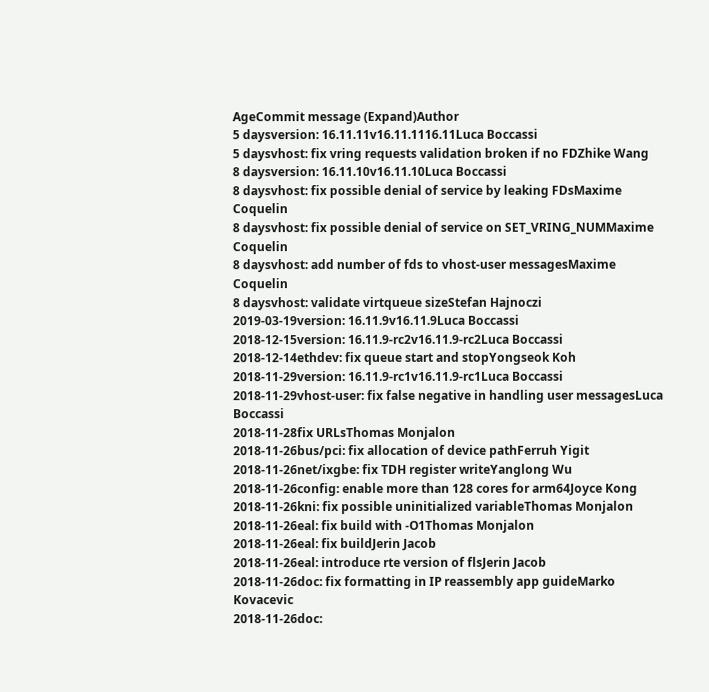AgeCommit message (Expand)Author
5 daysversion: 16.11.11v16.11.1116.11Luca Boccassi
5 daysvhost: fix vring requests validation broken if no FDZhike Wang
8 daysversion: 16.11.10v16.11.10Luca Boccassi
8 daysvhost: fix possible denial of service by leaking FDsMaxime Coquelin
8 daysvhost: fix possible denial of service on SET_VRING_NUMMaxime Coquelin
8 daysvhost: add number of fds to vhost-user messagesMaxime Coquelin
8 daysvhost: validate virtqueue sizeStefan Hajnoczi
2019-03-19version: 16.11.9v16.11.9Luca Boccassi
2018-12-15version: 16.11.9-rc2v16.11.9-rc2Luca Boccassi
2018-12-14ethdev: fix queue start and stopYongseok Koh
2018-11-29version: 16.11.9-rc1v16.11.9-rc1Luca Boccassi
2018-11-29vhost-user: fix false negative in handling user messagesLuca Boccassi
2018-11-28fix URLsThomas Monjalon
2018-11-26bus/pci: fix allocation of device pathFerruh Yigit
2018-11-26net/ixgbe: fix TDH register writeYanglong Wu
2018-11-26config: enable more than 128 cores for arm64Joyce Kong
2018-11-26kni: fix possible uninitialized variableThomas Monjalon
2018-11-26eal: fix build with -O1Thomas Monjalon
2018-11-26eal: fix buildJerin Jacob
2018-11-26eal: introduce rte version of flsJerin Jacob
2018-11-26doc: fix formatting in IP reassembly app guideMarko Kovacevic
2018-11-26doc: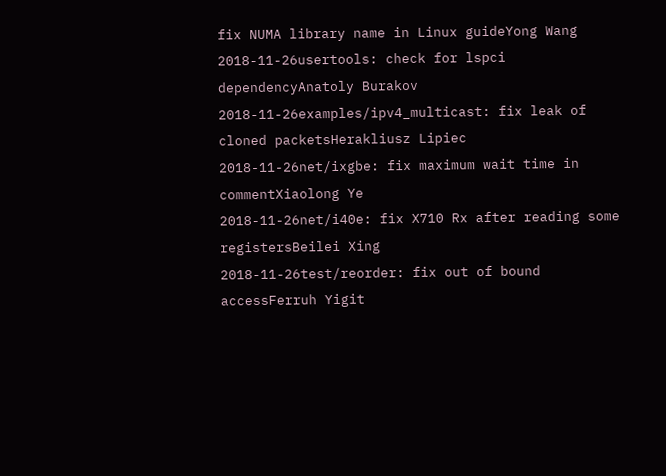fix NUMA library name in Linux guideYong Wang
2018-11-26usertools: check for lspci dependencyAnatoly Burakov
2018-11-26examples/ipv4_multicast: fix leak of cloned packetsHerakliusz Lipiec
2018-11-26net/ixgbe: fix maximum wait time in commentXiaolong Ye
2018-11-26net/i40e: fix X710 Rx after reading some registersBeilei Xing
2018-11-26test/reorder: fix out of bound accessFerruh Yigit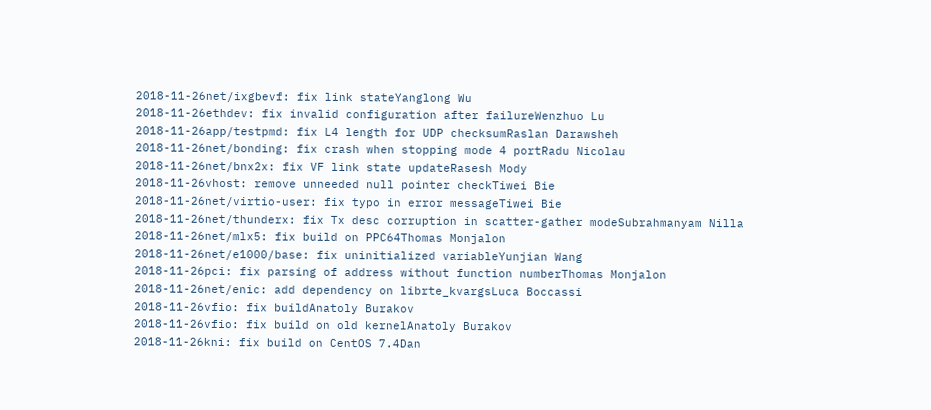2018-11-26net/ixgbevf: fix link stateYanglong Wu
2018-11-26ethdev: fix invalid configuration after failureWenzhuo Lu
2018-11-26app/testpmd: fix L4 length for UDP checksumRaslan Darawsheh
2018-11-26net/bonding: fix crash when stopping mode 4 portRadu Nicolau
2018-11-26net/bnx2x: fix VF link state updateRasesh Mody
2018-11-26vhost: remove unneeded null pointer checkTiwei Bie
2018-11-26net/virtio-user: fix typo in error messageTiwei Bie
2018-11-26net/thunderx: fix Tx desc corruption in scatter-gather modeSubrahmanyam Nilla
2018-11-26net/mlx5: fix build on PPC64Thomas Monjalon
2018-11-26net/e1000/base: fix uninitialized variableYunjian Wang
2018-11-26pci: fix parsing of address without function numberThomas Monjalon
2018-11-26net/enic: add dependency on librte_kvargsLuca Boccassi
2018-11-26vfio: fix buildAnatoly Burakov
2018-11-26vfio: fix build on old kernelAnatoly Burakov
2018-11-26kni: fix build on CentOS 7.4Dan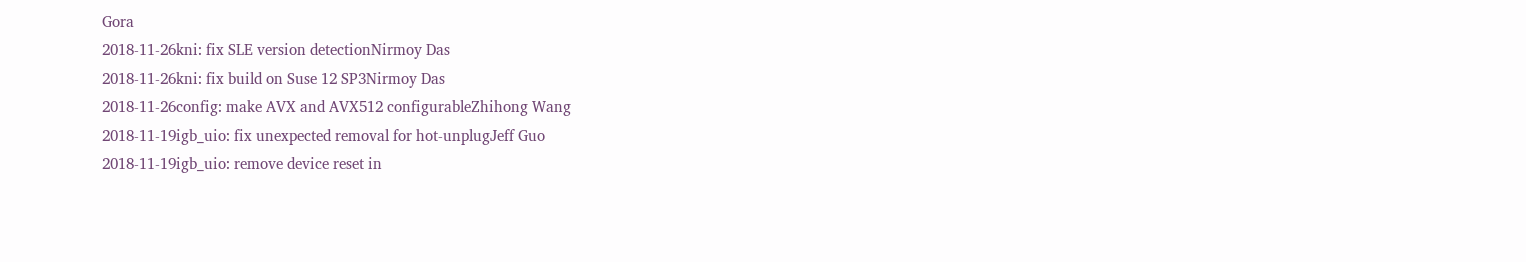Gora
2018-11-26kni: fix SLE version detectionNirmoy Das
2018-11-26kni: fix build on Suse 12 SP3Nirmoy Das
2018-11-26config: make AVX and AVX512 configurableZhihong Wang
2018-11-19igb_uio: fix unexpected removal for hot-unplugJeff Guo
2018-11-19igb_uio: remove device reset in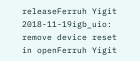releaseFerruh Yigit
2018-11-19igb_uio: remove device reset in openFerruh Yigit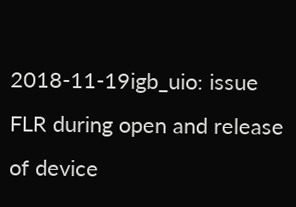2018-11-19igb_uio: issue FLR during open and release of device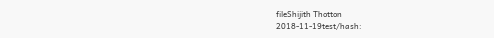fileShijith Thotton
2018-11-19test/hash: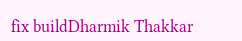fix buildDharmik Thakkar